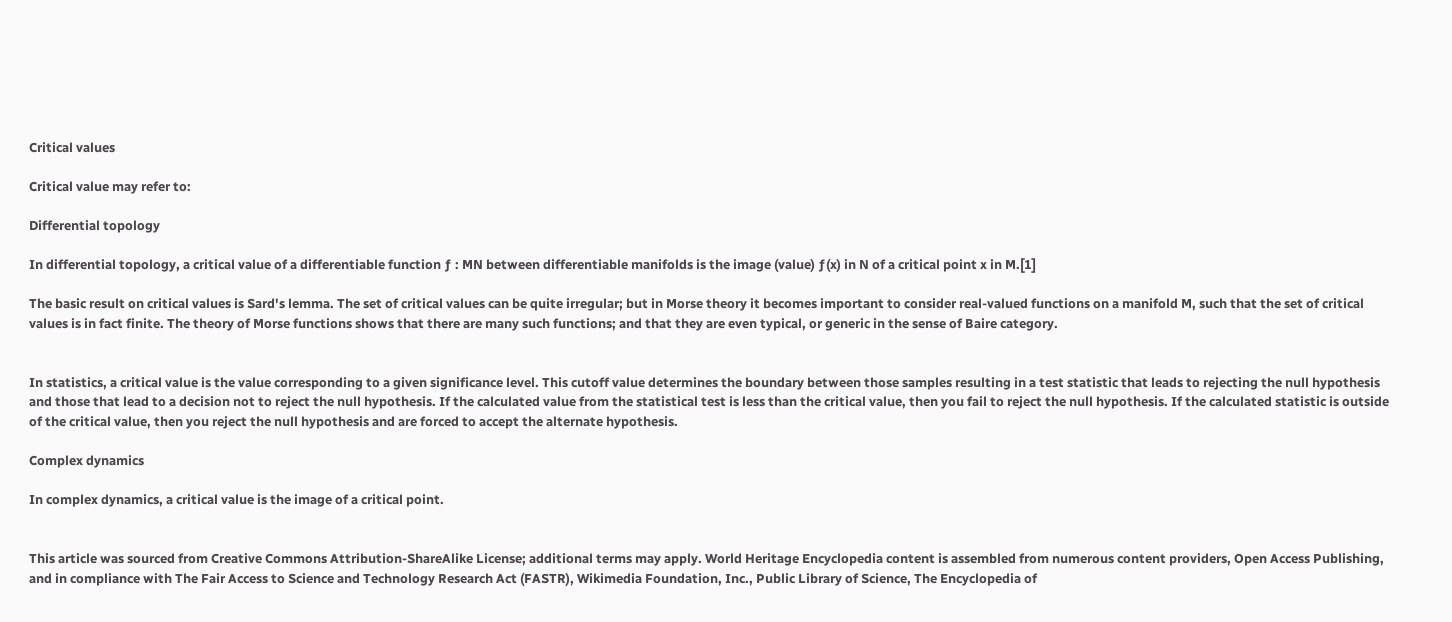Critical values

Critical value may refer to:

Differential topology

In differential topology, a critical value of a differentiable function ƒ : MN between differentiable manifolds is the image (value) ƒ(x) in N of a critical point x in M.[1]

The basic result on critical values is Sard's lemma. The set of critical values can be quite irregular; but in Morse theory it becomes important to consider real-valued functions on a manifold M, such that the set of critical values is in fact finite. The theory of Morse functions shows that there are many such functions; and that they are even typical, or generic in the sense of Baire category.


In statistics, a critical value is the value corresponding to a given significance level. This cutoff value determines the boundary between those samples resulting in a test statistic that leads to rejecting the null hypothesis and those that lead to a decision not to reject the null hypothesis. If the calculated value from the statistical test is less than the critical value, then you fail to reject the null hypothesis. If the calculated statistic is outside of the critical value, then you reject the null hypothesis and are forced to accept the alternate hypothesis.

Complex dynamics

In complex dynamics, a critical value is the image of a critical point.


This article was sourced from Creative Commons Attribution-ShareAlike License; additional terms may apply. World Heritage Encyclopedia content is assembled from numerous content providers, Open Access Publishing, and in compliance with The Fair Access to Science and Technology Research Act (FASTR), Wikimedia Foundation, Inc., Public Library of Science, The Encyclopedia of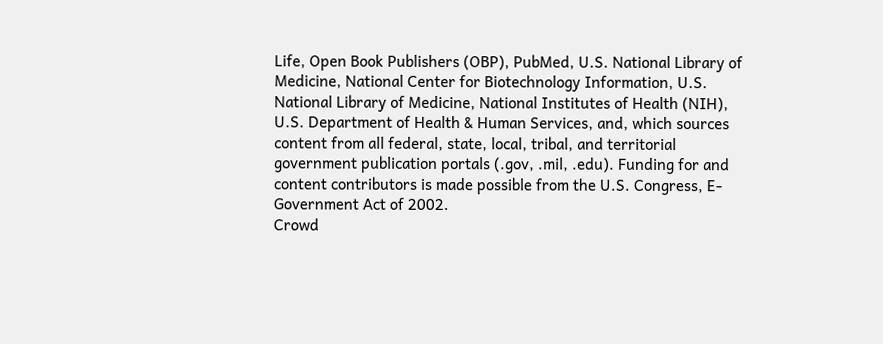Life, Open Book Publishers (OBP), PubMed, U.S. National Library of Medicine, National Center for Biotechnology Information, U.S. National Library of Medicine, National Institutes of Health (NIH), U.S. Department of Health & Human Services, and, which sources content from all federal, state, local, tribal, and territorial government publication portals (.gov, .mil, .edu). Funding for and content contributors is made possible from the U.S. Congress, E-Government Act of 2002.
Crowd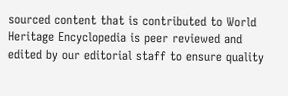sourced content that is contributed to World Heritage Encyclopedia is peer reviewed and edited by our editorial staff to ensure quality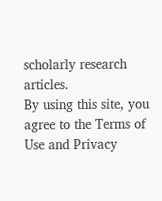scholarly research articles.
By using this site, you agree to the Terms of Use and Privacy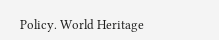Policy. World Heritage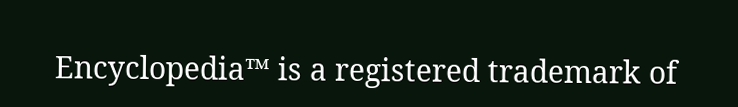Encyclopedia™ is a registered trademark of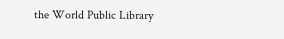the World Public Library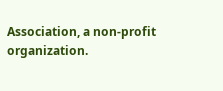Association, a non-profit organization.